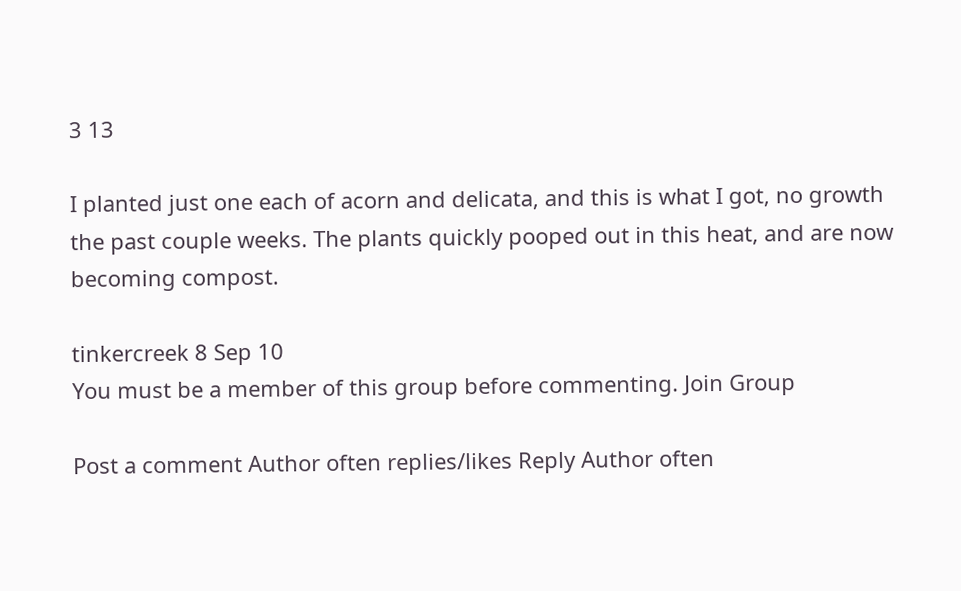3 13

I planted just one each of acorn and delicata, and this is what I got, no growth the past couple weeks. The plants quickly pooped out in this heat, and are now becoming compost.

tinkercreek 8 Sep 10
You must be a member of this group before commenting. Join Group

Post a comment Author often replies/likes Reply Author often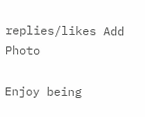replies/likes Add Photo

Enjoy being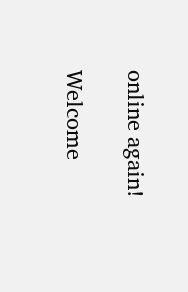online again!

Welcome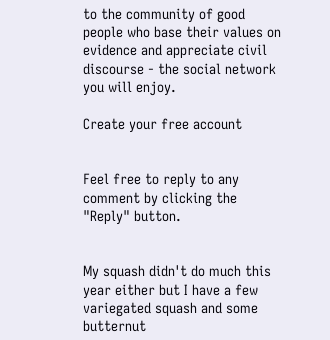to the community of good people who base their values on evidence and appreciate civil discourse - the social network you will enjoy.

Create your free account


Feel free to reply to any comment by clicking the "Reply" button.


My squash didn't do much this year either but I have a few variegated squash and some butternut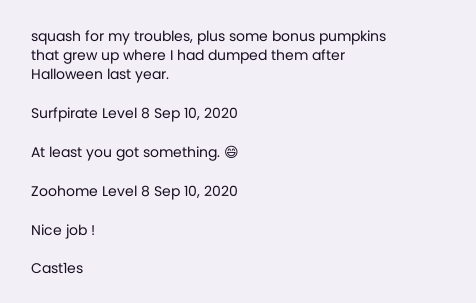squash for my troubles, plus some bonus pumpkins that grew up where I had dumped them after Halloween last year.

Surfpirate Level 8 Sep 10, 2020

At least you got something. 😄

Zoohome Level 8 Sep 10, 2020

Nice job !

Cast1es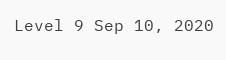Level 9 Sep 10, 2020